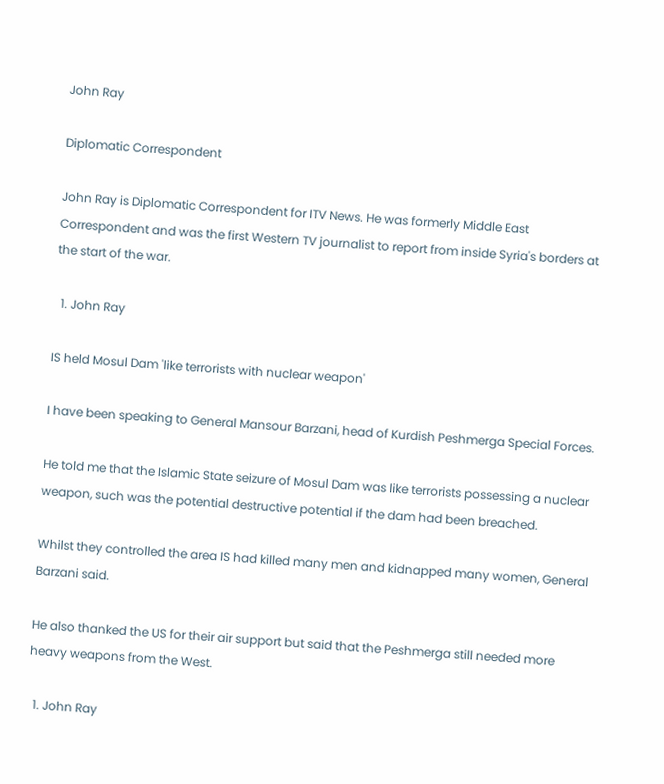John Ray

Diplomatic Correspondent

John Ray is Diplomatic Correspondent for ITV News. He was formerly Middle East Correspondent and was the first Western TV journalist to report from inside Syria's borders at the start of the war.

  1. John Ray

IS held Mosul Dam 'like terrorists with nuclear weapon'

I have been speaking to General Mansour Barzani, head of Kurdish Peshmerga Special Forces.

He told me that the Islamic State seizure of Mosul Dam was like terrorists possessing a nuclear weapon, such was the potential destructive potential if the dam had been breached.

Whilst they controlled the area IS had killed many men and kidnapped many women, General Barzani said.

He also thanked the US for their air support but said that the Peshmerga still needed more heavy weapons from the West.

  1. John Ray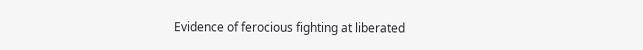Evidence of ferocious fighting at liberated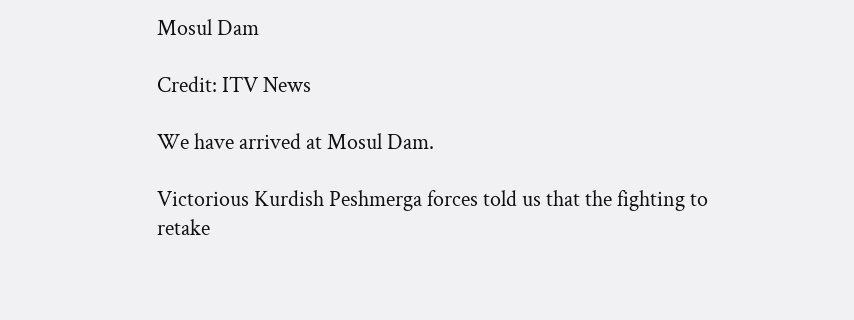Mosul Dam

Credit: ITV News

We have arrived at Mosul Dam.

Victorious Kurdish Peshmerga forces told us that the fighting to retake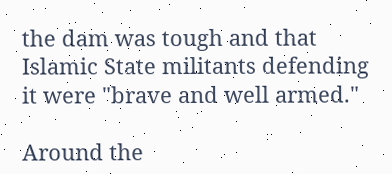the dam was tough and that Islamic State militants defending it were "brave and well armed."

Around the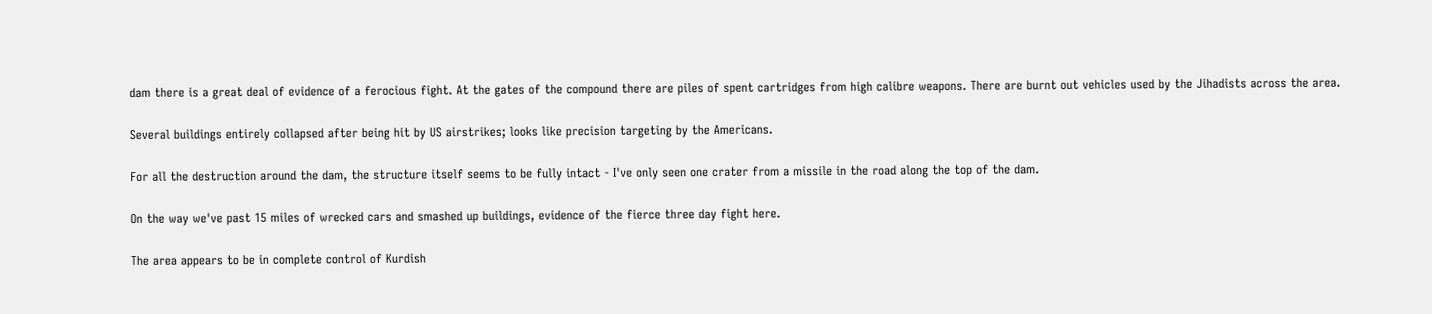dam there is a great deal of evidence of a ferocious fight. At the gates of the compound there are piles of spent cartridges from high calibre weapons. There are burnt out vehicles used by the Jihadists across the area.

Several buildings entirely collapsed after being hit by US airstrikes; looks like precision targeting by the Americans.

For all the destruction around the dam, the structure itself seems to be fully intact - I've only seen one crater from a missile in the road along the top of the dam.

On the way we've past 15 miles of wrecked cars and smashed up buildings, evidence of the fierce three day fight here.

The area appears to be in complete control of Kurdish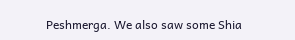Peshmerga. We also saw some Shia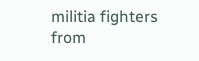militia fighters from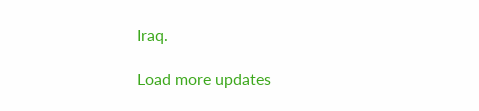Iraq.

Load more updates